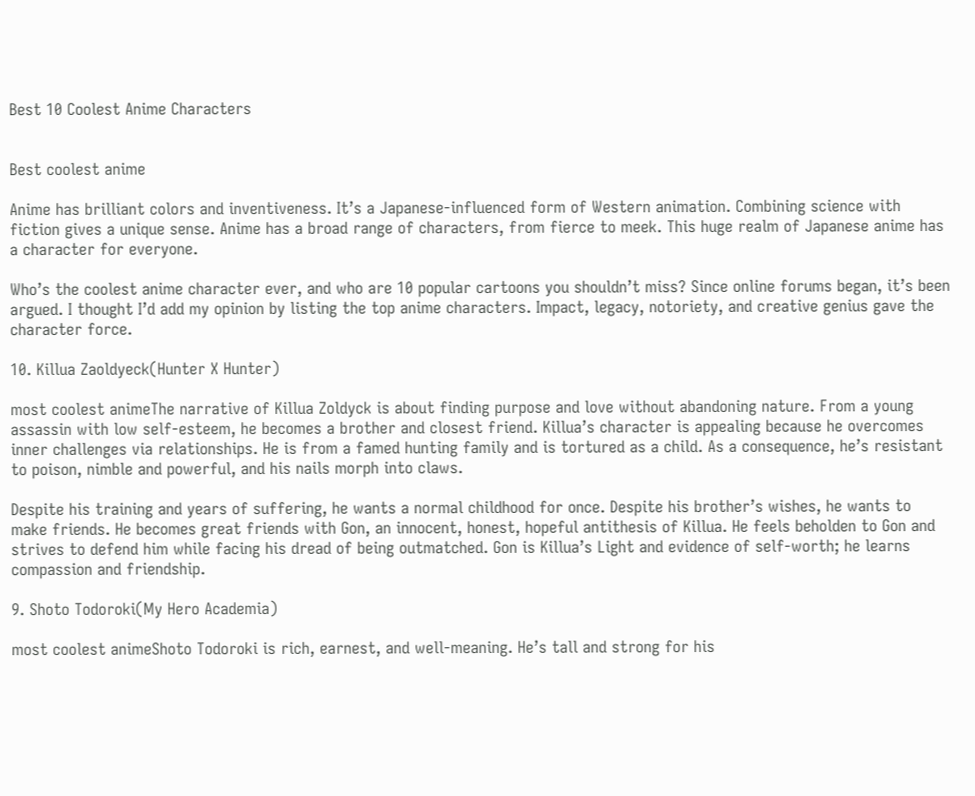Best 10 Coolest Anime Characters


Best coolest anime

Anime has brilliant colors and inventiveness. It’s a Japanese-influenced form of Western animation. Combining science with fiction gives a unique sense. Anime has a broad range of characters, from fierce to meek. This huge realm of Japanese anime has a character for everyone.

Who’s the coolest anime character ever, and who are 10 popular cartoons you shouldn’t miss? Since online forums began, it’s been argued. I thought I’d add my opinion by listing the top anime characters. Impact, legacy, notoriety, and creative genius gave the character force.

10. Killua Zaoldyeck(Hunter X Hunter)

most coolest animeThe narrative of Killua Zoldyck is about finding purpose and love without abandoning nature. From a young assassin with low self-esteem, he becomes a brother and closest friend. Killua’s character is appealing because he overcomes inner challenges via relationships. He is from a famed hunting family and is tortured as a child. As a consequence, he’s resistant to poison, nimble and powerful, and his nails morph into claws.

Despite his training and years of suffering, he wants a normal childhood for once. Despite his brother’s wishes, he wants to make friends. He becomes great friends with Gon, an innocent, honest, hopeful antithesis of Killua. He feels beholden to Gon and strives to defend him while facing his dread of being outmatched. Gon is Killua’s Light and evidence of self-worth; he learns compassion and friendship.

9. Shoto Todoroki(My Hero Academia)

most coolest animeShoto Todoroki is rich, earnest, and well-meaning. He’s tall and strong for his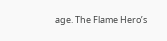age. The Flame Hero’s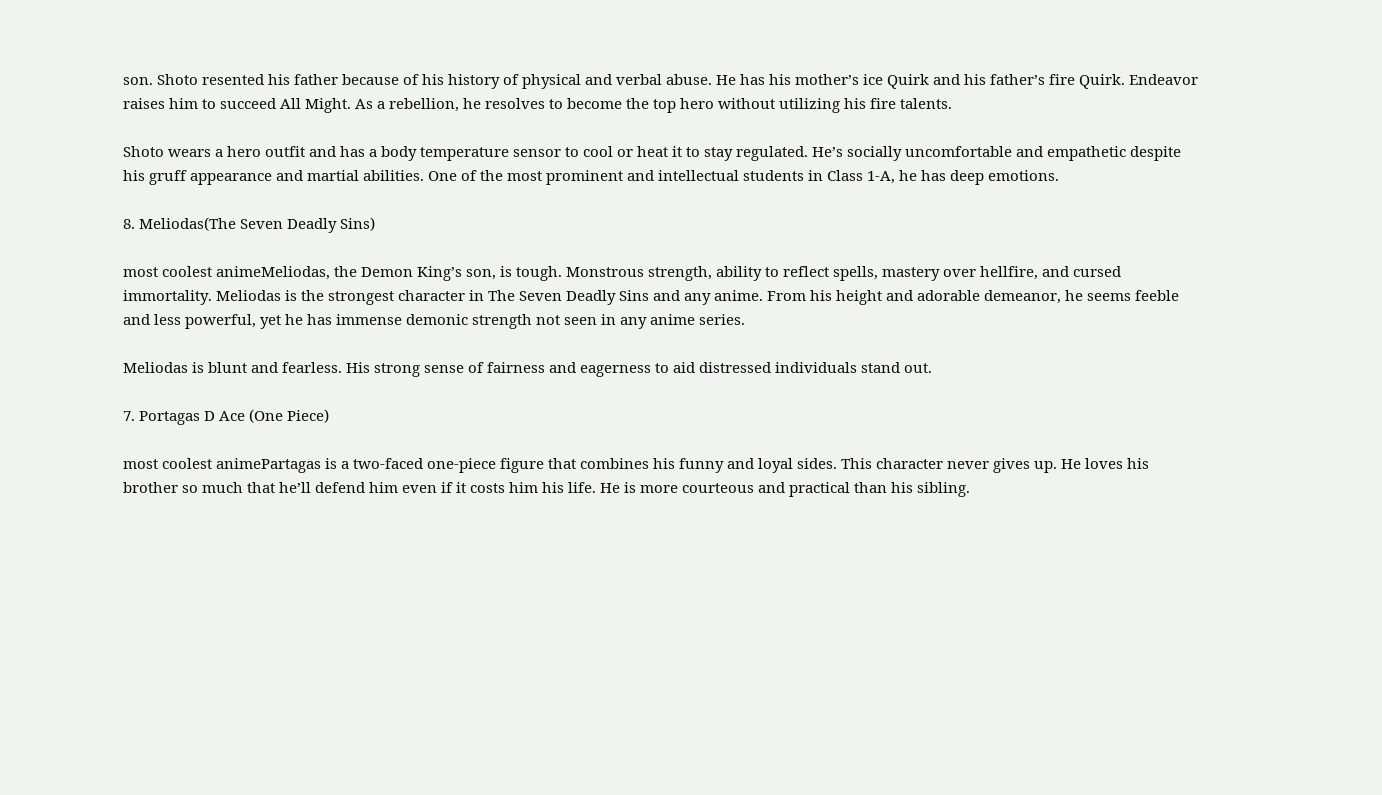son. Shoto resented his father because of his history of physical and verbal abuse. He has his mother’s ice Quirk and his father’s fire Quirk. Endeavor raises him to succeed All Might. As a rebellion, he resolves to become the top hero without utilizing his fire talents.

Shoto wears a hero outfit and has a body temperature sensor to cool or heat it to stay regulated. He’s socially uncomfortable and empathetic despite his gruff appearance and martial abilities. One of the most prominent and intellectual students in Class 1-A, he has deep emotions.

8. Meliodas(The Seven Deadly Sins)

most coolest animeMeliodas, the Demon King’s son, is tough. Monstrous strength, ability to reflect spells, mastery over hellfire, and cursed immortality. Meliodas is the strongest character in The Seven Deadly Sins and any anime. From his height and adorable demeanor, he seems feeble and less powerful, yet he has immense demonic strength not seen in any anime series.

Meliodas is blunt and fearless. His strong sense of fairness and eagerness to aid distressed individuals stand out.

7. Portagas D Ace (One Piece)

most coolest animePartagas is a two-faced one-piece figure that combines his funny and loyal sides. This character never gives up. He loves his brother so much that he’ll defend him even if it costs him his life. He is more courteous and practical than his sibling.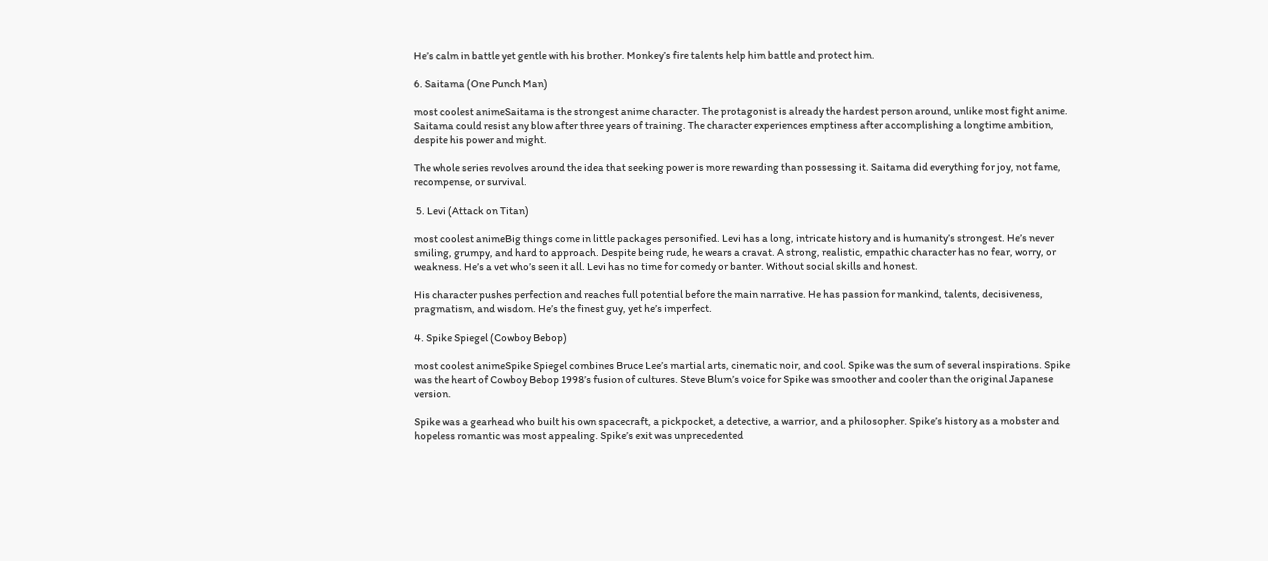He’s calm in battle yet gentle with his brother. Monkey’s fire talents help him battle and protect him.

6. Saitama (One Punch Man)

most coolest animeSaitama is the strongest anime character. The protagonist is already the hardest person around, unlike most fight anime. Saitama could resist any blow after three years of training. The character experiences emptiness after accomplishing a longtime ambition, despite his power and might.

The whole series revolves around the idea that seeking power is more rewarding than possessing it. Saitama did everything for joy, not fame, recompense, or survival.

 5. Levi (Attack on Titan)

most coolest animeBig things come in little packages personified. Levi has a long, intricate history and is humanity’s strongest. He’s never smiling, grumpy, and hard to approach. Despite being rude, he wears a cravat. A strong, realistic, empathic character has no fear, worry, or weakness. He’s a vet who’s seen it all. Levi has no time for comedy or banter. Without social skills and honest.

His character pushes perfection and reaches full potential before the main narrative. He has passion for mankind, talents, decisiveness, pragmatism, and wisdom. He’s the finest guy, yet he’s imperfect.

4. Spike Spiegel (Cowboy Bebop)

most coolest animeSpike Spiegel combines Bruce Lee’s martial arts, cinematic noir, and cool. Spike was the sum of several inspirations. Spike was the heart of Cowboy Bebop 1998’s fusion of cultures. Steve Blum’s voice for Spike was smoother and cooler than the original Japanese version.

Spike was a gearhead who built his own spacecraft, a pickpocket, a detective, a warrior, and a philosopher. Spike’s history as a mobster and hopeless romantic was most appealing. Spike’s exit was unprecedented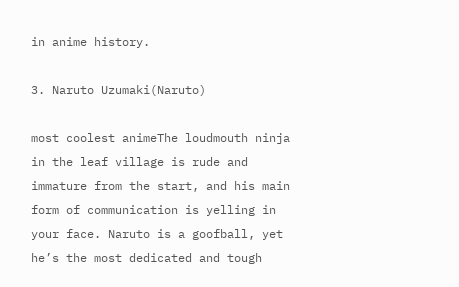in anime history.

3. Naruto Uzumaki(Naruto)

most coolest animeThe loudmouth ninja in the leaf village is rude and immature from the start, and his main form of communication is yelling in your face. Naruto is a goofball, yet he’s the most dedicated and tough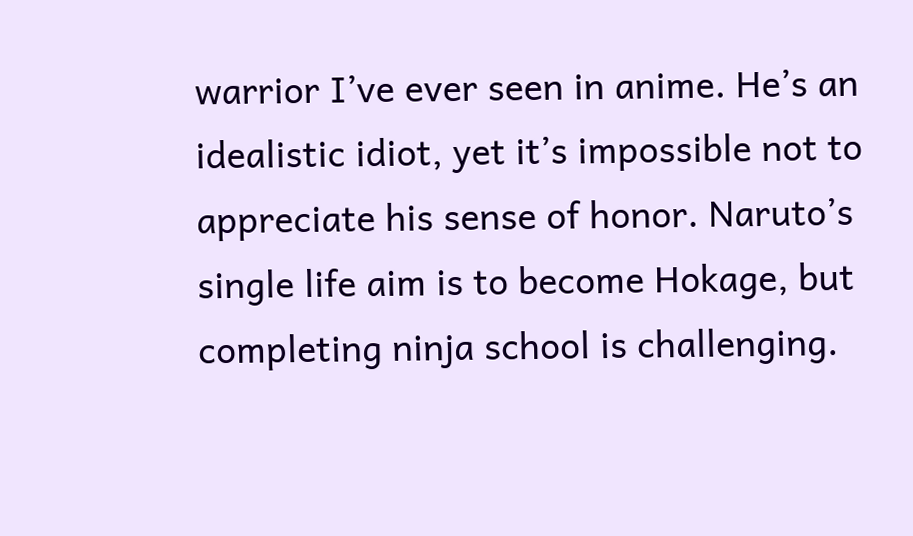warrior I’ve ever seen in anime. He’s an idealistic idiot, yet it’s impossible not to appreciate his sense of honor. Naruto’s single life aim is to become Hokage, but completing ninja school is challenging.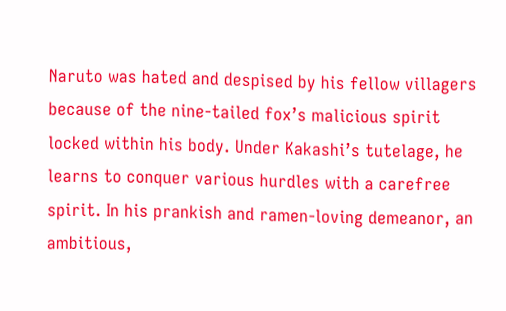Naruto was hated and despised by his fellow villagers because of the nine-tailed fox’s malicious spirit locked within his body. Under Kakashi’s tutelage, he learns to conquer various hurdles with a carefree spirit. In his prankish and ramen-loving demeanor, an ambitious,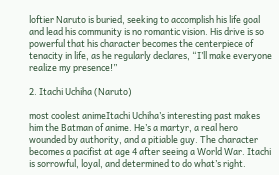loftier Naruto is buried, seeking to accomplish his life goal and lead his community is no romantic vision. His drive is so powerful that his character becomes the centerpiece of tenacity in life, as he regularly declares, “I’ll make everyone realize my presence!”

2. Itachi Uchiha (Naruto)

most coolest animeItachi Uchiha’s interesting past makes him the Batman of anime. He’s a martyr, a real hero wounded by authority, and a pitiable guy. The character becomes a pacifist at age 4 after seeing a World War. Itachi is sorrowful, loyal, and determined to do what’s right.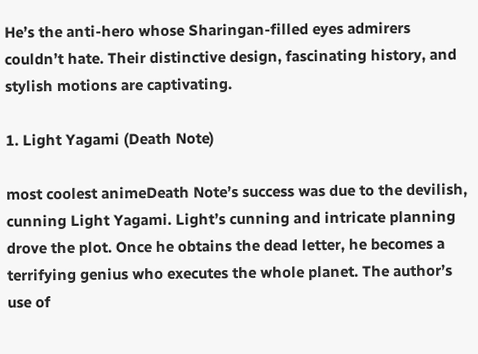He’s the anti-hero whose Sharingan-filled eyes admirers couldn’t hate. Their distinctive design, fascinating history, and stylish motions are captivating.

1. Light Yagami (Death Note)

most coolest animeDeath Note’s success was due to the devilish, cunning Light Yagami. Light’s cunning and intricate planning drove the plot. Once he obtains the dead letter, he becomes a terrifying genius who executes the whole planet. The author’s use of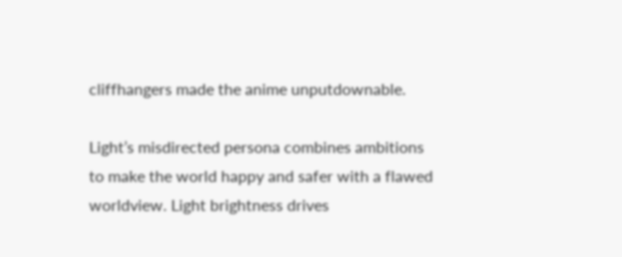cliffhangers made the anime unputdownable.

Light’s misdirected persona combines ambitions to make the world happy and safer with a flawed worldview. Light brightness drives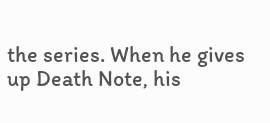the series. When he gives up Death Note, his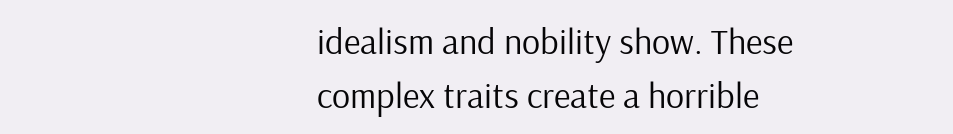idealism and nobility show. These complex traits create a horrible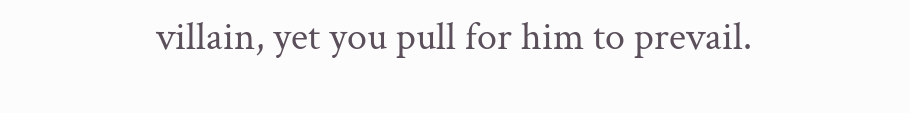villain, yet you pull for him to prevail.